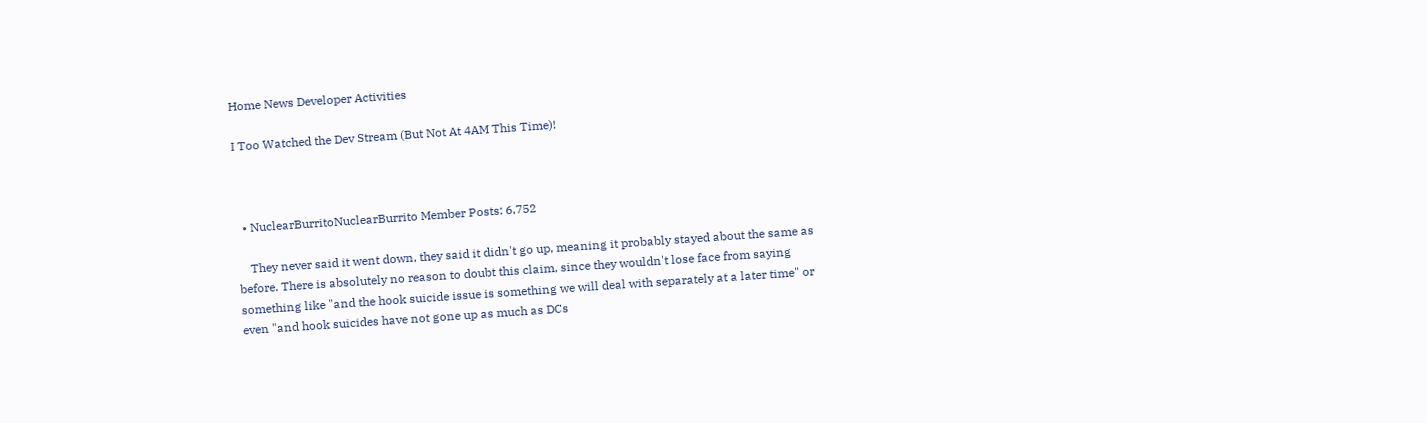Home News Developer Activities

I Too Watched the Dev Stream (But Not At 4AM This Time)!



  • NuclearBurritoNuclearBurrito Member Posts: 6,752

    They never said it went down, they said it didn't go up, meaning it probably stayed about the same as before. There is absolutely no reason to doubt this claim, since they wouldn't lose face from saying something like "and the hook suicide issue is something we will deal with separately at a later time" or even "and hook suicides have not gone up as much as DCs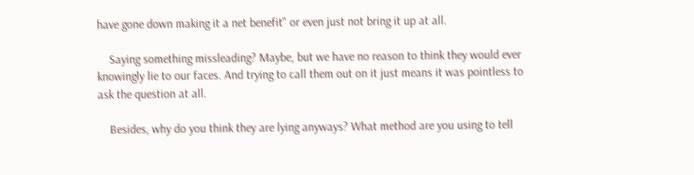have gone down making it a net benefit" or even just not bring it up at all.

    Saying something missleading? Maybe, but we have no reason to think they would ever knowingly lie to our faces. And trying to call them out on it just means it was pointless to ask the question at all.

    Besides, why do you think they are lying anyways? What method are you using to tell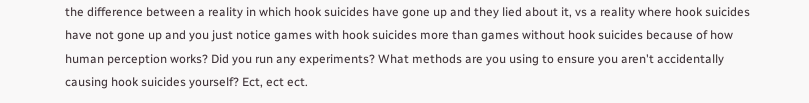the difference between a reality in which hook suicides have gone up and they lied about it, vs a reality where hook suicides have not gone up and you just notice games with hook suicides more than games without hook suicides because of how human perception works? Did you run any experiments? What methods are you using to ensure you aren't accidentally causing hook suicides yourself? Ect, ect ect.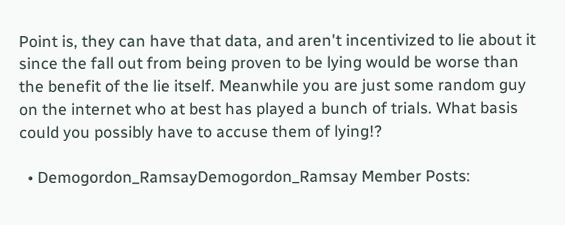Point is, they can have that data, and aren't incentivized to lie about it since the fall out from being proven to be lying would be worse than the benefit of the lie itself. Meanwhile you are just some random guy on the internet who at best has played a bunch of trials. What basis could you possibly have to accuse them of lying!?

  • Demogordon_RamsayDemogordon_Ramsay Member Posts: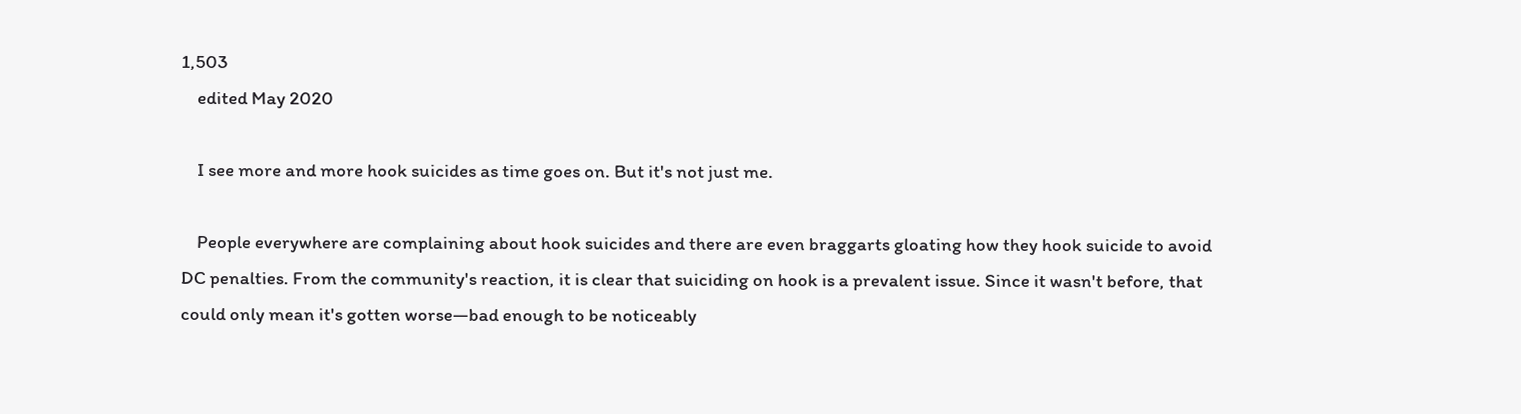1,503
    edited May 2020

    I see more and more hook suicides as time goes on. But it's not just me.

    People everywhere are complaining about hook suicides and there are even braggarts gloating how they hook suicide to avoid DC penalties. From the community's reaction, it is clear that suiciding on hook is a prevalent issue. Since it wasn't before, that could only mean it's gotten worse—bad enough to be noticeably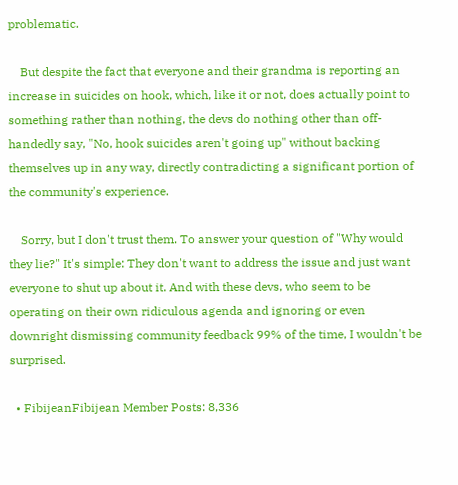problematic.

    But despite the fact that everyone and their grandma is reporting an increase in suicides on hook, which, like it or not, does actually point to something rather than nothing, the devs do nothing other than off-handedly say, "No, hook suicides aren't going up" without backing themselves up in any way, directly contradicting a significant portion of the community's experience.

    Sorry, but I don't trust them. To answer your question of "Why would they lie?" It's simple: They don't want to address the issue and just want everyone to shut up about it. And with these devs, who seem to be operating on their own ridiculous agenda and ignoring or even downright dismissing community feedback 99% of the time, I wouldn't be surprised.

  • FibijeanFibijean Member Posts: 8,336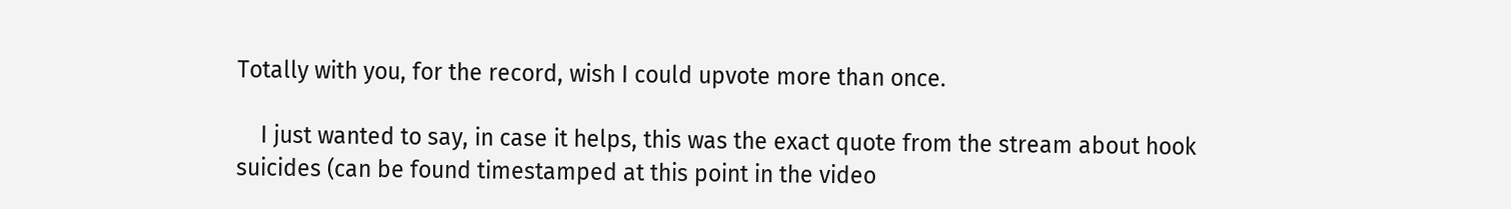Totally with you, for the record, wish I could upvote more than once.

    I just wanted to say, in case it helps, this was the exact quote from the stream about hook suicides (can be found timestamped at this point in the video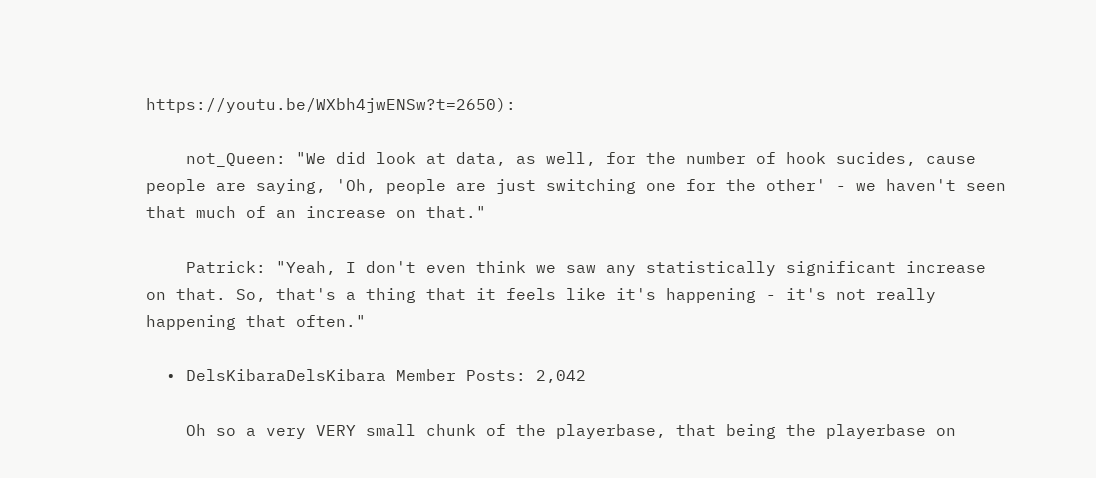https://youtu.be/WXbh4jwENSw?t=2650):

    not_Queen: "We did look at data, as well, for the number of hook sucides, cause people are saying, 'Oh, people are just switching one for the other' - we haven't seen that much of an increase on that."

    Patrick: "Yeah, I don't even think we saw any statistically significant increase on that. So, that's a thing that it feels like it's happening - it's not really happening that often."

  • DelsKibaraDelsKibara Member Posts: 2,042

    Oh so a very VERY small chunk of the playerbase, that being the playerbase on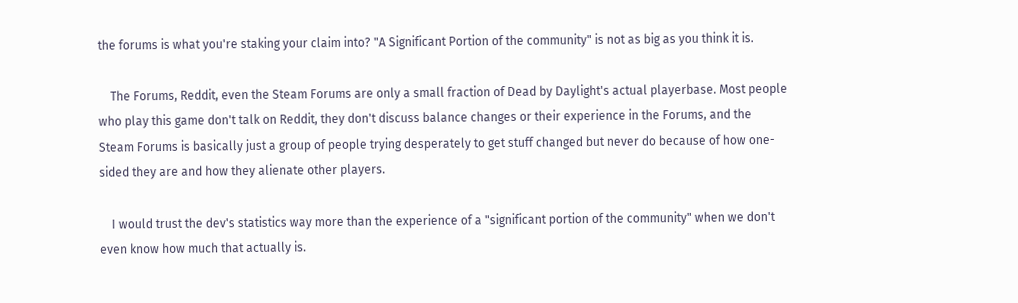the forums is what you're staking your claim into? "A Significant Portion of the community" is not as big as you think it is.

    The Forums, Reddit, even the Steam Forums are only a small fraction of Dead by Daylight's actual playerbase. Most people who play this game don't talk on Reddit, they don't discuss balance changes or their experience in the Forums, and the Steam Forums is basically just a group of people trying desperately to get stuff changed but never do because of how one-sided they are and how they alienate other players.

    I would trust the dev's statistics way more than the experience of a "significant portion of the community" when we don't even know how much that actually is.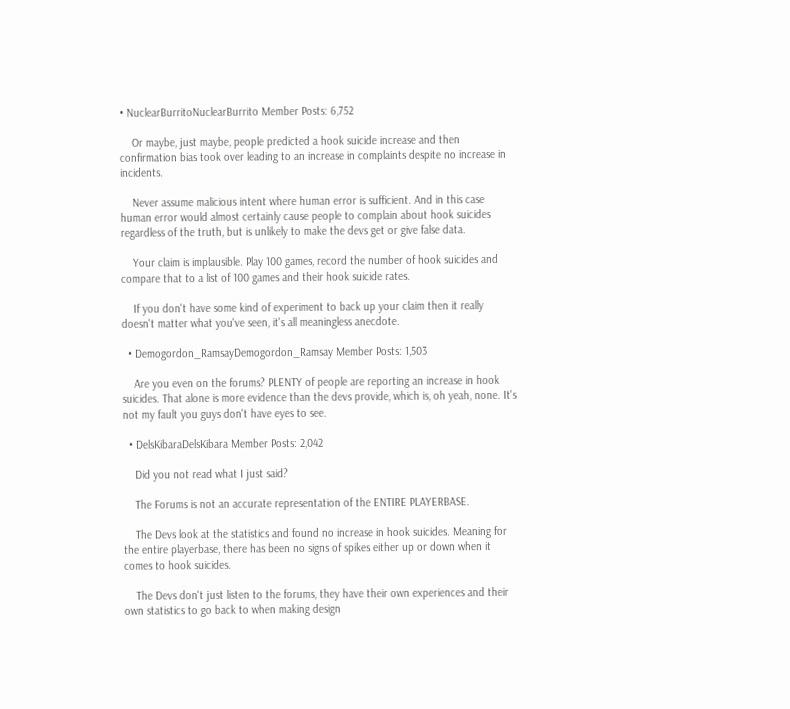• NuclearBurritoNuclearBurrito Member Posts: 6,752

    Or maybe, just maybe, people predicted a hook suicide increase and then confirmation bias took over leading to an increase in complaints despite no increase in incidents.

    Never assume malicious intent where human error is sufficient. And in this case human error would almost certainly cause people to complain about hook suicides regardless of the truth, but is unlikely to make the devs get or give false data.

    Your claim is implausible. Play 100 games, record the number of hook suicides and compare that to a list of 100 games and their hook suicide rates.

    If you don't have some kind of experiment to back up your claim then it really doesn't matter what you've seen, it's all meaningless anecdote.

  • Demogordon_RamsayDemogordon_Ramsay Member Posts: 1,503

    Are you even on the forums? PLENTY of people are reporting an increase in hook suicides. That alone is more evidence than the devs provide, which is, oh yeah, none. It's not my fault you guys don't have eyes to see.

  • DelsKibaraDelsKibara Member Posts: 2,042

    Did you not read what I just said?

    The Forums is not an accurate representation of the ENTIRE PLAYERBASE.

    The Devs look at the statistics and found no increase in hook suicides. Meaning for the entire playerbase, there has been no signs of spikes either up or down when it comes to hook suicides.

    The Devs don't just listen to the forums, they have their own experiences and their own statistics to go back to when making design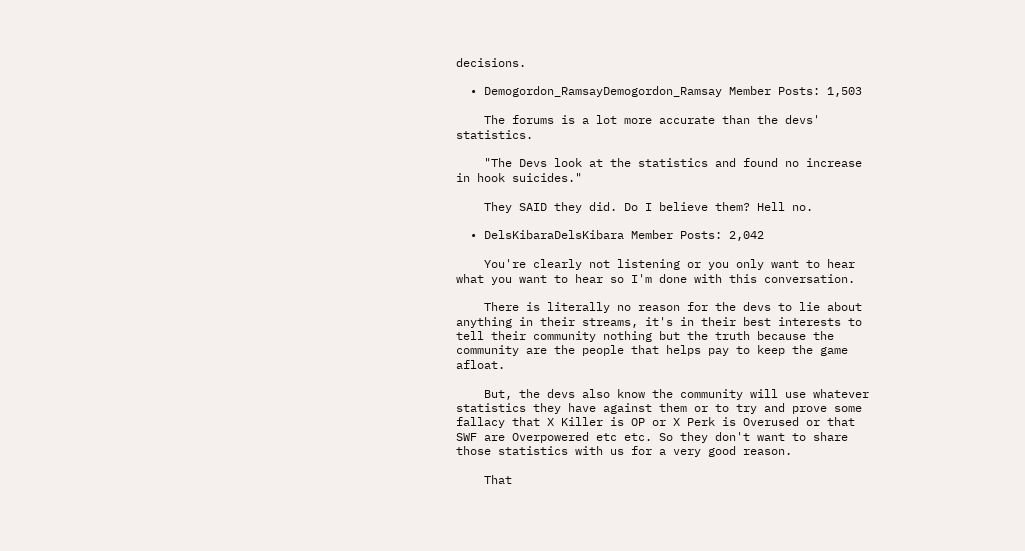decisions.

  • Demogordon_RamsayDemogordon_Ramsay Member Posts: 1,503

    The forums is a lot more accurate than the devs' statistics.

    "The Devs look at the statistics and found no increase in hook suicides."

    They SAID they did. Do I believe them? Hell no.

  • DelsKibaraDelsKibara Member Posts: 2,042

    You're clearly not listening or you only want to hear what you want to hear so I'm done with this conversation.

    There is literally no reason for the devs to lie about anything in their streams, it's in their best interests to tell their community nothing but the truth because the community are the people that helps pay to keep the game afloat.

    But, the devs also know the community will use whatever statistics they have against them or to try and prove some fallacy that X Killer is OP or X Perk is Overused or that SWF are Overpowered etc etc. So they don't want to share those statistics with us for a very good reason.

    That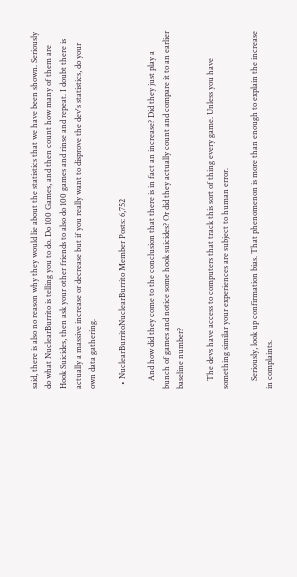said, there is also no reason why they would lie about the statistics that we have been shown. Seriously do what NuclearBurrito is telling you to do. Do 100 Games, and then count how many of them are Hook Suicides, then ask your other friends to also do 100 games and rinse and repeat. I doubt there is actually a massive increase or decrease but if you really want to disprove the dev's statistics, do your own data gathering.

  • NuclearBurritoNuclearBurrito Member Posts: 6,752

    And how did they come to the conclusion that there is in fact an increase? Did they just play a bunch of games and notice some hook suicides? Or did they actually count and compare it to an earlier baseline number?

    The devs have access to computers that track this sort of thing every game. Unless you have something similar your experiences are subject to human error.

    Seriously, look up confirmation bias. That phenomenon is more than enough to explain the increase in complaints.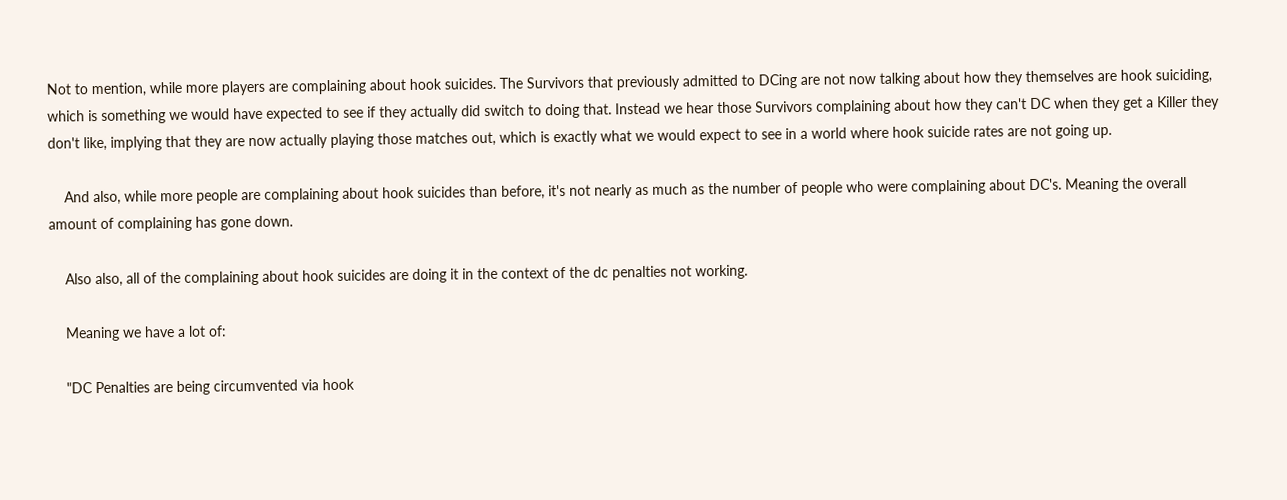Not to mention, while more players are complaining about hook suicides. The Survivors that previously admitted to DCing are not now talking about how they themselves are hook suiciding, which is something we would have expected to see if they actually did switch to doing that. Instead we hear those Survivors complaining about how they can't DC when they get a Killer they don't like, implying that they are now actually playing those matches out, which is exactly what we would expect to see in a world where hook suicide rates are not going up.

    And also, while more people are complaining about hook suicides than before, it's not nearly as much as the number of people who were complaining about DC's. Meaning the overall amount of complaining has gone down.

    Also also, all of the complaining about hook suicides are doing it in the context of the dc penalties not working.

    Meaning we have a lot of:

    "DC Penalties are being circumvented via hook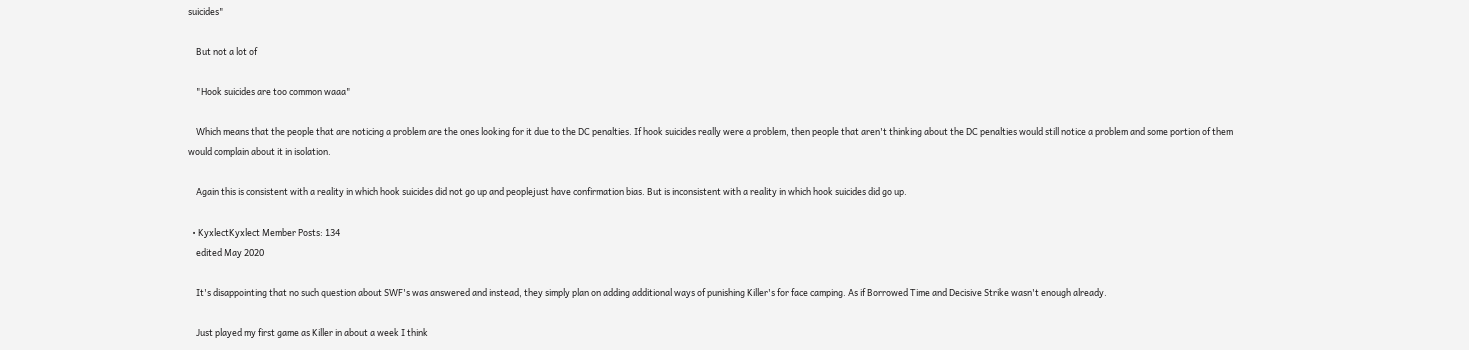suicides"

    But not a lot of

    "Hook suicides are too common waaa"

    Which means that the people that are noticing a problem are the ones looking for it due to the DC penalties. If hook suicides really were a problem, then people that aren't thinking about the DC penalties would still notice a problem and some portion of them would complain about it in isolation.

    Again this is consistent with a reality in which hook suicides did not go up and peoplejust have confirmation bias. But is inconsistent with a reality in which hook suicides did go up.

  • KyxlectKyxlect Member Posts: 134
    edited May 2020

    It's disappointing that no such question about SWF's was answered and instead, they simply plan on adding additional ways of punishing Killer's for face camping. As if Borrowed Time and Decisive Strike wasn't enough already.

    Just played my first game as Killer in about a week I think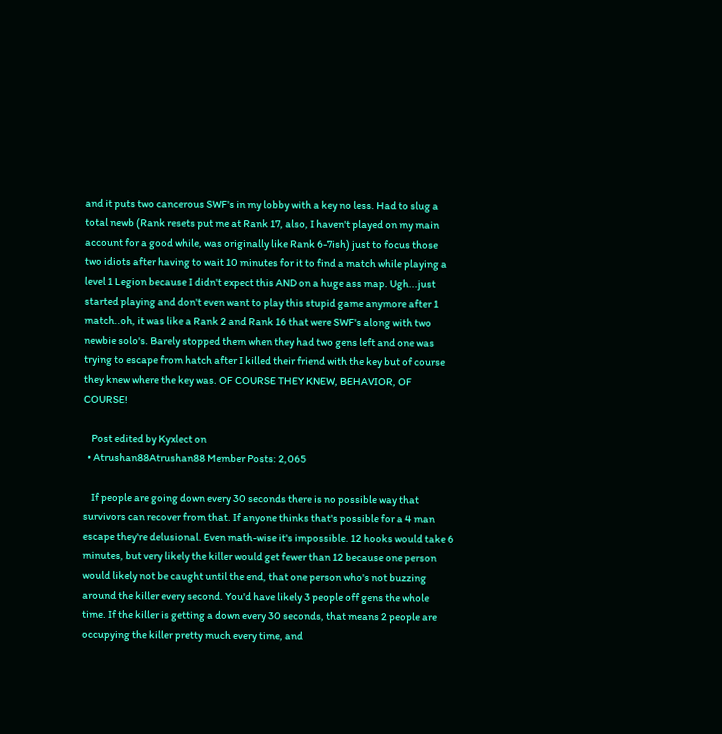and it puts two cancerous SWF's in my lobby with a key no less. Had to slug a total newb (Rank resets put me at Rank 17, also, I haven't played on my main account for a good while, was originally like Rank 6-7ish) just to focus those two idiots after having to wait 10 minutes for it to find a match while playing a level 1 Legion because I didn't expect this AND on a huge ass map. Ugh...just started playing and don't even want to play this stupid game anymore after 1 match..oh, it was like a Rank 2 and Rank 16 that were SWF's along with two newbie solo's. Barely stopped them when they had two gens left and one was trying to escape from hatch after I killed their friend with the key but of course they knew where the key was. OF COURSE THEY KNEW, BEHAVIOR, OF COURSE!

    Post edited by Kyxlect on
  • Atrushan88Atrushan88 Member Posts: 2,065

    If people are going down every 30 seconds there is no possible way that survivors can recover from that. If anyone thinks that's possible for a 4 man escape they're delusional. Even math-wise it's impossible. 12 hooks would take 6 minutes, but very likely the killer would get fewer than 12 because one person would likely not be caught until the end, that one person who's not buzzing around the killer every second. You'd have likely 3 people off gens the whole time. If the killer is getting a down every 30 seconds, that means 2 people are occupying the killer pretty much every time, and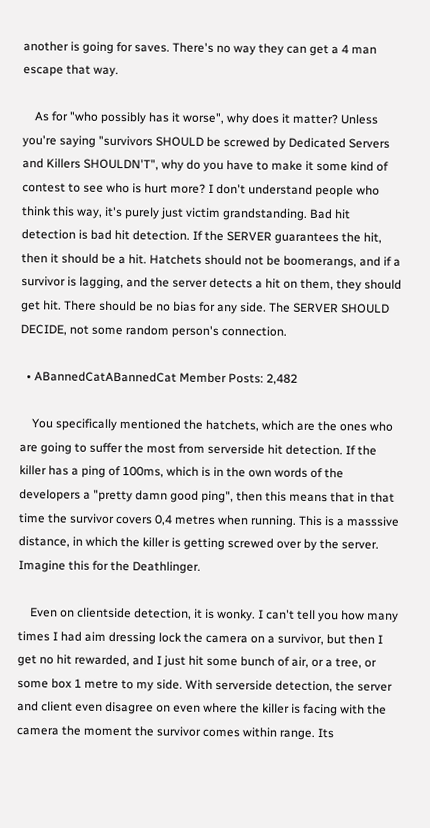another is going for saves. There's no way they can get a 4 man escape that way.

    As for "who possibly has it worse", why does it matter? Unless you're saying "survivors SHOULD be screwed by Dedicated Servers and Killers SHOULDN'T", why do you have to make it some kind of contest to see who is hurt more? I don't understand people who think this way, it's purely just victim grandstanding. Bad hit detection is bad hit detection. If the SERVER guarantees the hit, then it should be a hit. Hatchets should not be boomerangs, and if a survivor is lagging, and the server detects a hit on them, they should get hit. There should be no bias for any side. The SERVER SHOULD DECIDE, not some random person's connection.

  • ABannedCatABannedCat Member Posts: 2,482

    You specifically mentioned the hatchets, which are the ones who are going to suffer the most from serverside hit detection. If the killer has a ping of 100ms, which is in the own words of the developers a "pretty damn good ping", then this means that in that time the survivor covers 0,4 metres when running. This is a masssive distance, in which the killer is getting screwed over by the server. Imagine this for the Deathlinger.

    Even on clientside detection, it is wonky. I can't tell you how many times I had aim dressing lock the camera on a survivor, but then I get no hit rewarded, and I just hit some bunch of air, or a tree, or some box 1 metre to my side. With serverside detection, the server and client even disagree on even where the killer is facing with the camera the moment the survivor comes within range. Its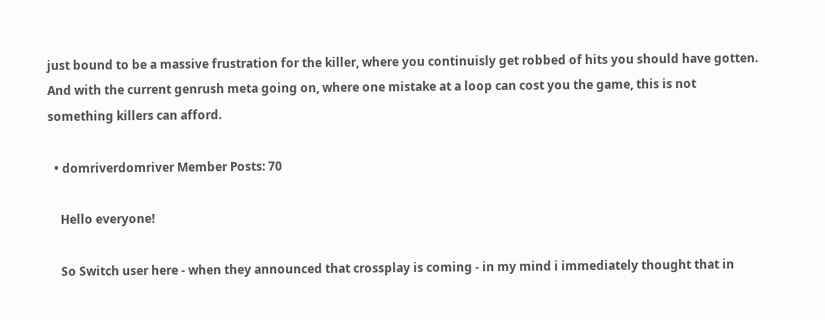just bound to be a massive frustration for the killer, where you continuisly get robbed of hits you should have gotten. And with the current genrush meta going on, where one mistake at a loop can cost you the game, this is not something killers can afford.

  • domriverdomriver Member Posts: 70

    Hello everyone!

    So Switch user here - when they announced that crossplay is coming - in my mind i immediately thought that in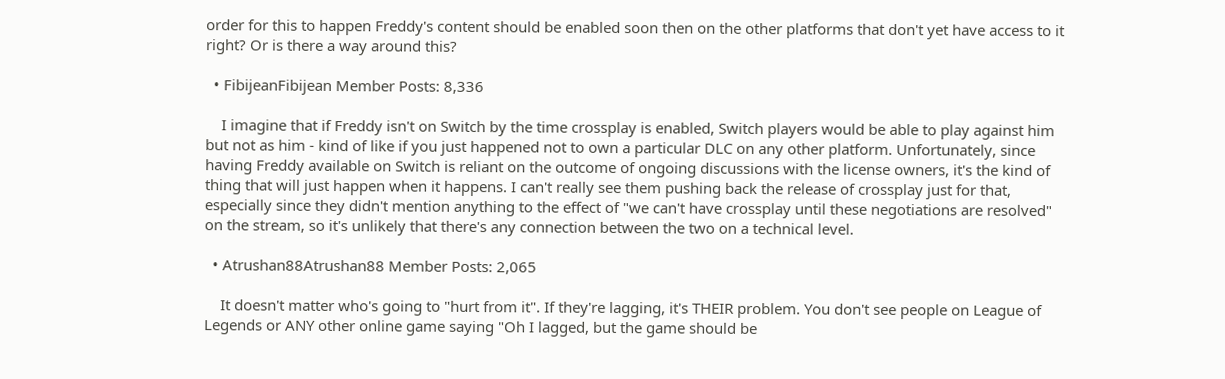order for this to happen Freddy's content should be enabled soon then on the other platforms that don't yet have access to it right? Or is there a way around this?

  • FibijeanFibijean Member Posts: 8,336

    I imagine that if Freddy isn't on Switch by the time crossplay is enabled, Switch players would be able to play against him but not as him - kind of like if you just happened not to own a particular DLC on any other platform. Unfortunately, since having Freddy available on Switch is reliant on the outcome of ongoing discussions with the license owners, it's the kind of thing that will just happen when it happens. I can't really see them pushing back the release of crossplay just for that, especially since they didn't mention anything to the effect of "we can't have crossplay until these negotiations are resolved" on the stream, so it's unlikely that there's any connection between the two on a technical level.

  • Atrushan88Atrushan88 Member Posts: 2,065

    It doesn't matter who's going to "hurt from it". If they're lagging, it's THEIR problem. You don't see people on League of Legends or ANY other online game saying "Oh I lagged, but the game should be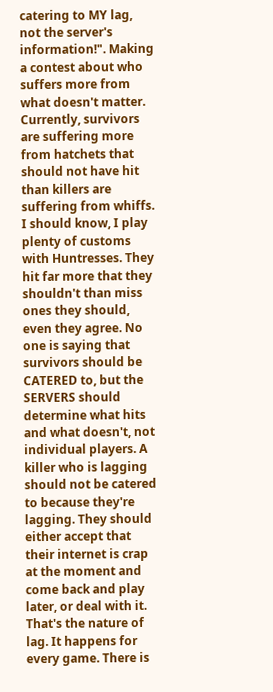catering to MY lag, not the server's information!". Making a contest about who suffers more from what doesn't matter. Currently, survivors are suffering more from hatchets that should not have hit than killers are suffering from whiffs. I should know, I play plenty of customs with Huntresses. They hit far more that they shouldn't than miss ones they should, even they agree. No one is saying that survivors should be CATERED to, but the SERVERS should determine what hits and what doesn't, not individual players. A killer who is lagging should not be catered to because they're lagging. They should either accept that their internet is crap at the moment and come back and play later, or deal with it. That's the nature of lag. It happens for every game. There is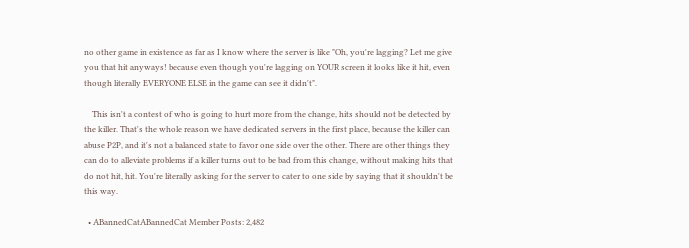no other game in existence as far as I know where the server is like "Oh, you're lagging? Let me give you that hit anyways! because even though you're lagging on YOUR screen it looks like it hit, even though literally EVERYONE ELSE in the game can see it didn't".

    This isn't a contest of who is going to hurt more from the change, hits should not be detected by the killer. That's the whole reason we have dedicated servers in the first place, because the killer can abuse P2P, and it's not a balanced state to favor one side over the other. There are other things they can do to alleviate problems if a killer turns out to be bad from this change, without making hits that do not hit, hit. You're literally asking for the server to cater to one side by saying that it shouldn't be this way.

  • ABannedCatABannedCat Member Posts: 2,482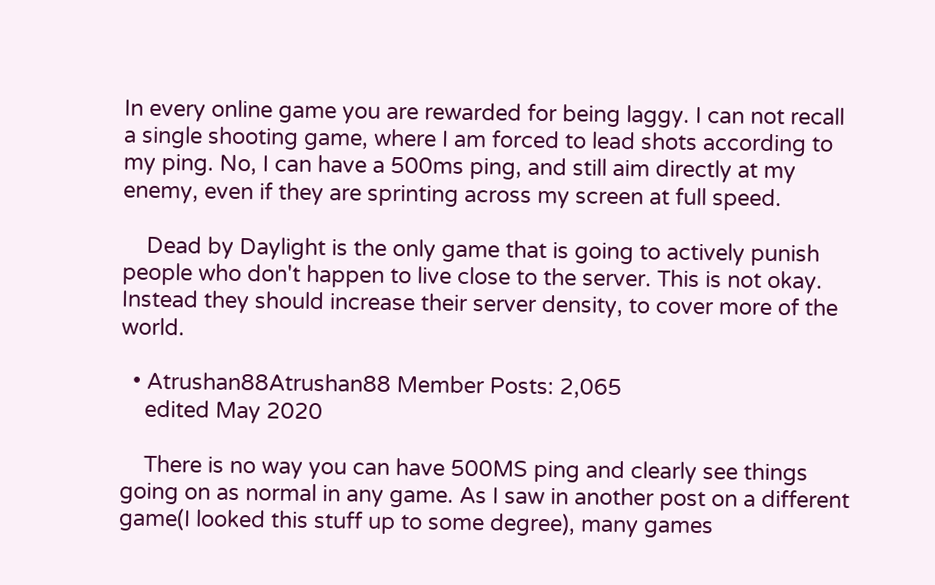In every online game you are rewarded for being laggy. I can not recall a single shooting game, where I am forced to lead shots according to my ping. No, I can have a 500ms ping, and still aim directly at my enemy, even if they are sprinting across my screen at full speed.

    Dead by Daylight is the only game that is going to actively punish people who don't happen to live close to the server. This is not okay. Instead they should increase their server density, to cover more of the world.

  • Atrushan88Atrushan88 Member Posts: 2,065
    edited May 2020

    There is no way you can have 500MS ping and clearly see things going on as normal in any game. As I saw in another post on a different game(I looked this stuff up to some degree), many games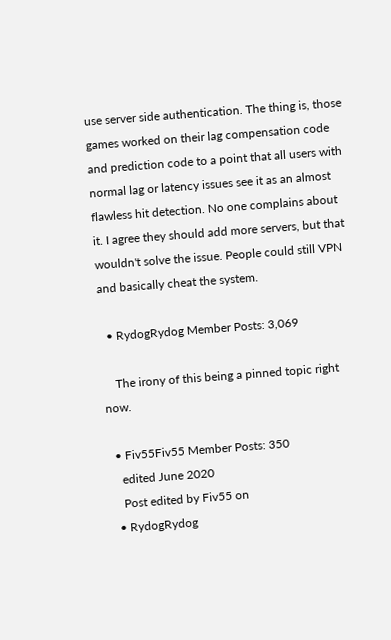use server side authentication. The thing is, those games worked on their lag compensation code and prediction code to a point that all users with normal lag or latency issues see it as an almost flawless hit detection. No one complains about it. I agree they should add more servers, but that wouldn't solve the issue. People could still VPN and basically cheat the system.

  • RydogRydog Member Posts: 3,069

    The irony of this being a pinned topic right now.

  • Fiv55Fiv55 Member Posts: 350
    edited June 2020
    Post edited by Fiv55 on
  • RydogRydog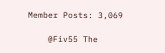Member Posts: 3,069

    @Fiv55 The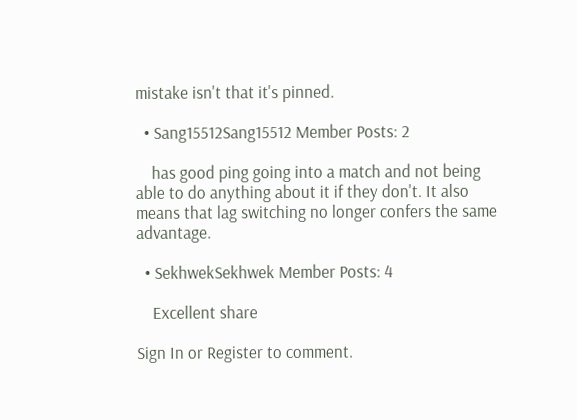mistake isn't that it's pinned.

  • Sang15512Sang15512 Member Posts: 2

    has good ping going into a match and not being able to do anything about it if they don't. It also means that lag switching no longer confers the same advantage.

  • SekhwekSekhwek Member Posts: 4

    Excellent share

Sign In or Register to comment.